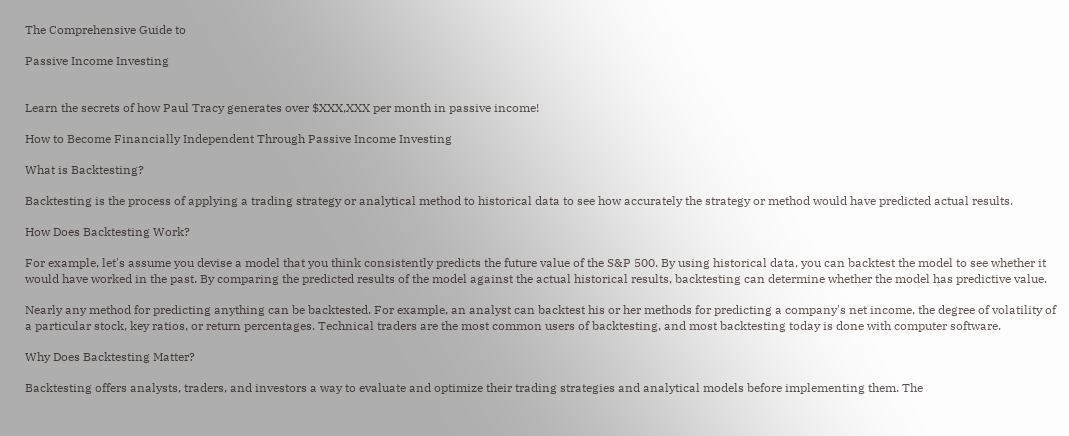The Comprehensive Guide to

Passive Income Investing


Learn the secrets of how Paul Tracy generates over $XXX,XXX per month in passive income!

How to Become Financially Independent Through Passive Income Investing

What is Backtesting?

Backtesting is the process of applying a trading strategy or analytical method to historical data to see how accurately the strategy or method would have predicted actual results.

How Does Backtesting Work?

For example, let's assume you devise a model that you think consistently predicts the future value of the S&P 500. By using historical data, you can backtest the model to see whether it would have worked in the past. By comparing the predicted results of the model against the actual historical results, backtesting can determine whether the model has predictive value.

Nearly any method for predicting anything can be backtested. For example, an analyst can backtest his or her methods for predicting a company's net income, the degree of volatility of a particular stock, key ratios, or return percentages. Technical traders are the most common users of backtesting, and most backtesting today is done with computer software.

Why Does Backtesting Matter?

Backtesting offers analysts, traders, and investors a way to evaluate and optimize their trading strategies and analytical models before implementing them. The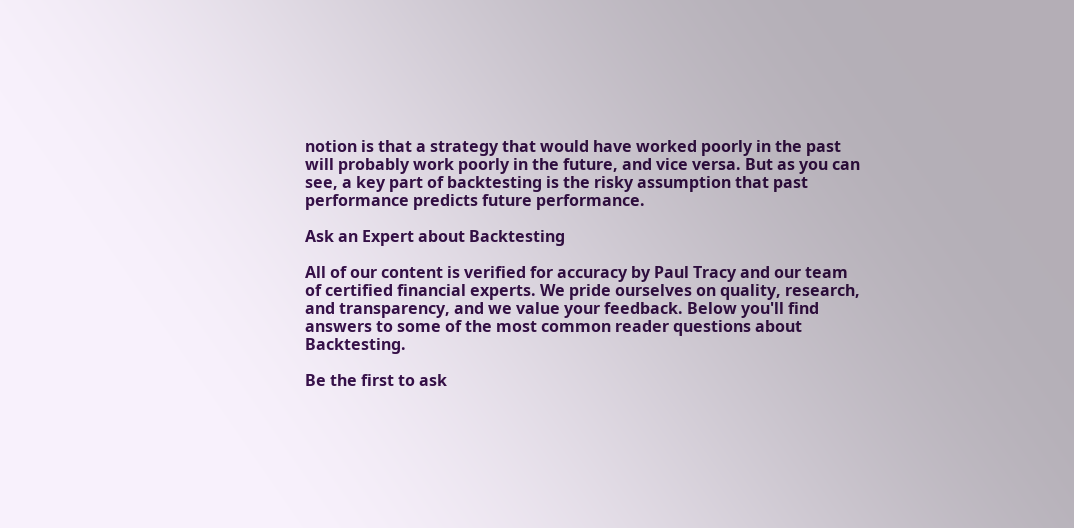notion is that a strategy that would have worked poorly in the past will probably work poorly in the future, and vice versa. But as you can see, a key part of backtesting is the risky assumption that past performance predicts future performance.

Ask an Expert about Backtesting

All of our content is verified for accuracy by Paul Tracy and our team of certified financial experts. We pride ourselves on quality, research, and transparency, and we value your feedback. Below you'll find answers to some of the most common reader questions about Backtesting.

Be the first to ask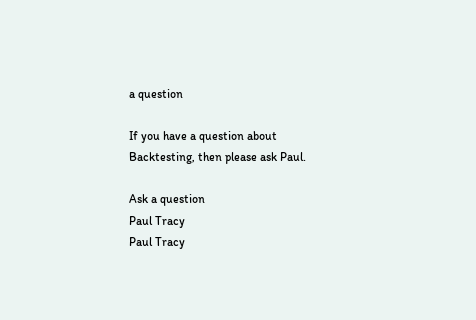a question

If you have a question about Backtesting, then please ask Paul.

Ask a question
Paul Tracy
Paul Tracy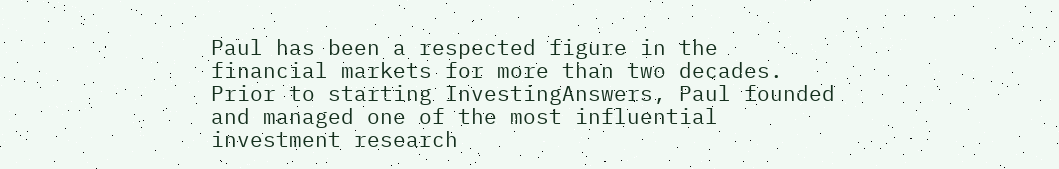Paul has been a respected figure in the financial markets for more than two decades. Prior to starting InvestingAnswers, Paul founded and managed one of the most influential investment research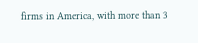firms in America, with more than 3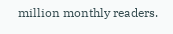million monthly readers.